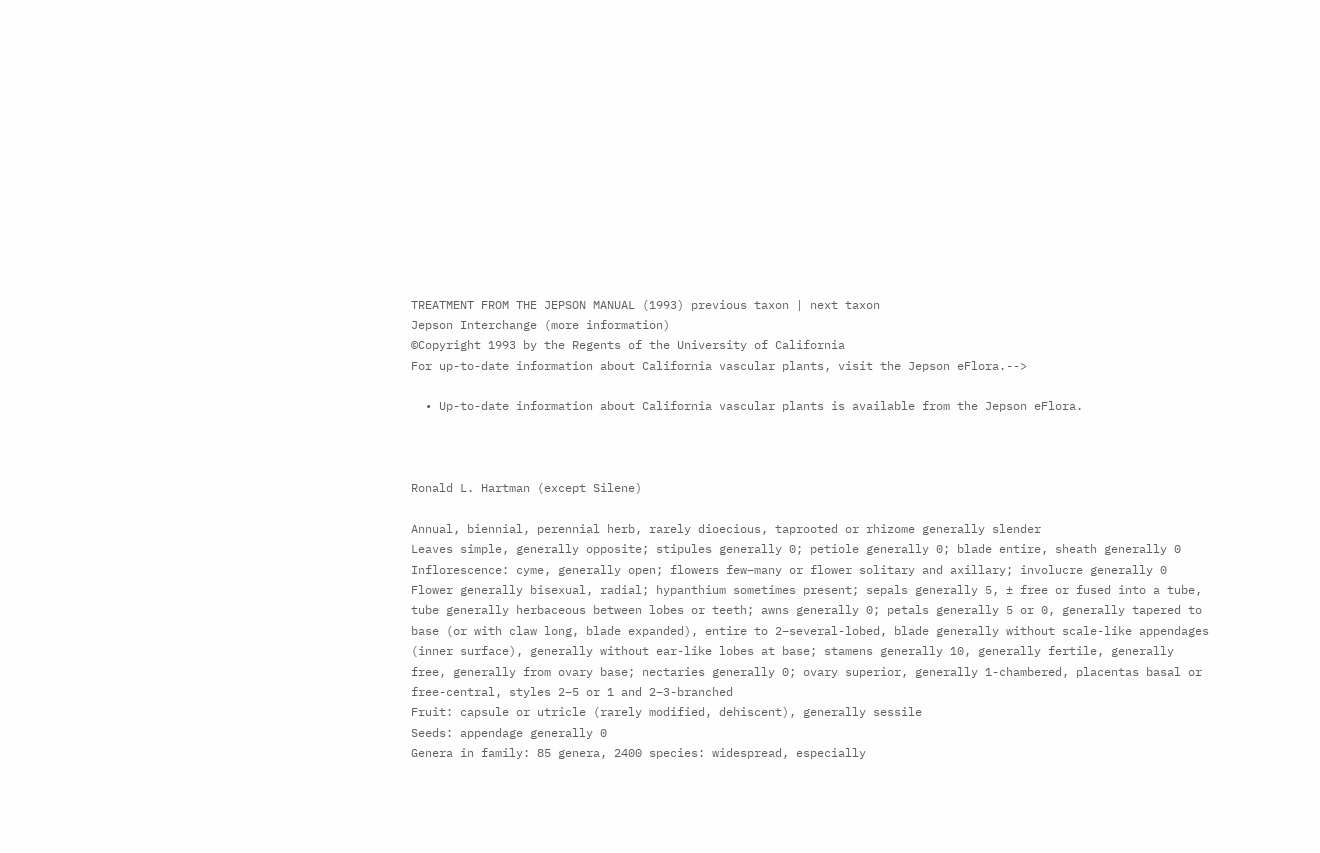TREATMENT FROM THE JEPSON MANUAL (1993) previous taxon | next taxon
Jepson Interchange (more information)
©Copyright 1993 by the Regents of the University of California
For up-to-date information about California vascular plants, visit the Jepson eFlora.-->

  • Up-to-date information about California vascular plants is available from the Jepson eFlora.



Ronald L. Hartman (except Silene)

Annual, biennial, perennial herb, rarely dioecious, taprooted or rhizome generally slender
Leaves simple, generally opposite; stipules generally 0; petiole generally 0; blade entire, sheath generally 0
Inflorescence: cyme, generally open; flowers few–many or flower solitary and axillary; involucre generally 0
Flower generally bisexual, radial; hypanthium sometimes present; sepals generally 5, ± free or fused into a tube, tube generally herbaceous between lobes or teeth; awns generally 0; petals generally 5 or 0, generally tapered to base (or with claw long, blade expanded), entire to 2–several-lobed, blade generally without scale-like appendages (inner surface), generally without ear-like lobes at base; stamens generally 10, generally fertile, generally free, generally from ovary base; nectaries generally 0; ovary superior, generally 1-chambered, placentas basal or free-central, styles 2–5 or 1 and 2–3-branched
Fruit: capsule or utricle (rarely modified, dehiscent), generally sessile
Seeds: appendage generally 0
Genera in family: 85 genera, 2400 species: widespread, especially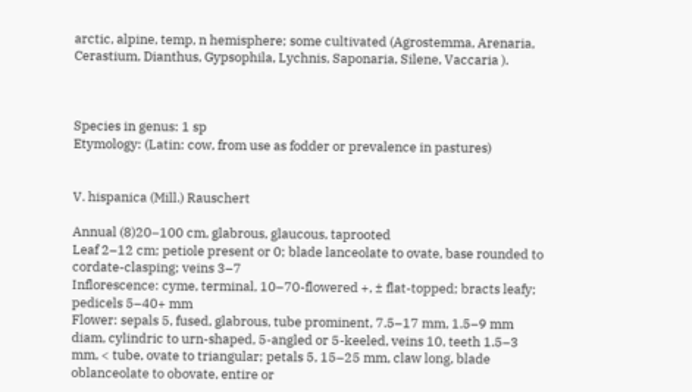arctic, alpine, temp, n hemisphere; some cultivated (Agrostemma, Arenaria, Cerastium, Dianthus, Gypsophila, Lychnis, Saponaria, Silene, Vaccaria ).



Species in genus: 1 sp
Etymology: (Latin: cow, from use as fodder or prevalence in pastures)


V. hispanica (Mill.) Rauschert

Annual (8)20–100 cm, glabrous, glaucous, taprooted
Leaf 2–12 cm; petiole present or 0; blade lanceolate to ovate, base rounded to cordate-clasping; veins 3–7
Inflorescence: cyme, terminal, 10–70-flowered +, ± flat-topped; bracts leafy; pedicels 5–40+ mm
Flower: sepals 5, fused, glabrous, tube prominent, 7.5–17 mm, 1.5–9 mm diam, cylindric to urn-shaped, 5-angled or 5-keeled, veins 10, teeth 1.5–3 mm, < tube, ovate to triangular; petals 5, 15–25 mm, claw long, blade oblanceolate to obovate, entire or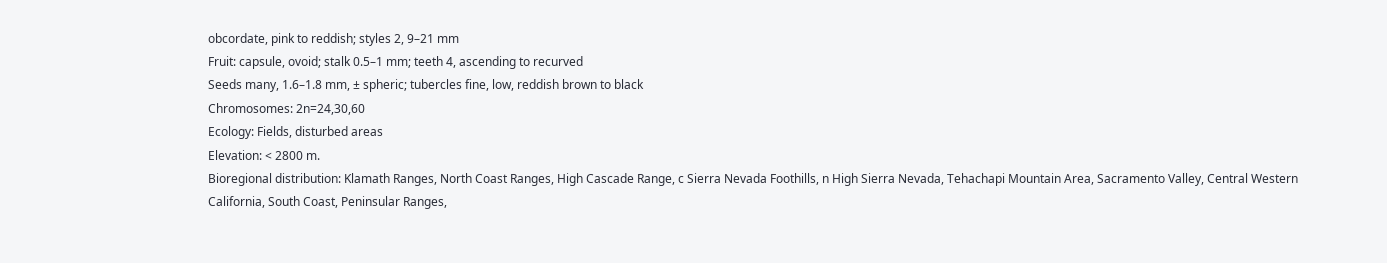obcordate, pink to reddish; styles 2, 9–21 mm
Fruit: capsule, ovoid; stalk 0.5–1 mm; teeth 4, ascending to recurved
Seeds many, 1.6–1.8 mm, ± spheric; tubercles fine, low, reddish brown to black
Chromosomes: 2n=24,30,60
Ecology: Fields, disturbed areas
Elevation: < 2800 m.
Bioregional distribution: Klamath Ranges, North Coast Ranges, High Cascade Range, c Sierra Nevada Foothills, n High Sierra Nevada, Tehachapi Mountain Area, Sacramento Valley, Central Western California, South Coast, Peninsular Ranges,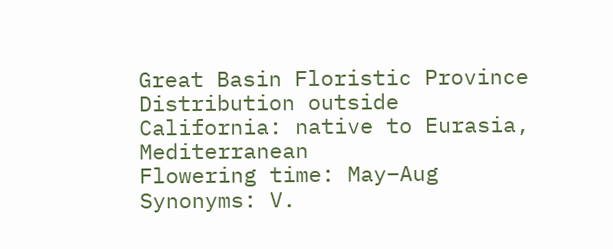Great Basin Floristic Province
Distribution outside California: native to Eurasia, Mediterranean
Flowering time: May–Aug
Synonyms: V.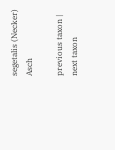segetalis (Necker) Asch

previous taxon | next taxon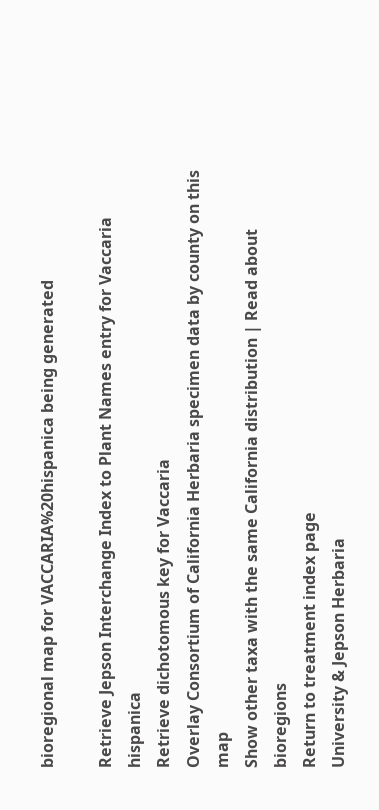bioregional map for VACCARIA%20hispanica being generated

Retrieve Jepson Interchange Index to Plant Names entry for Vaccaria hispanica
Retrieve dichotomous key for Vaccaria
Overlay Consortium of California Herbaria specimen data by county on this map
Show other taxa with the same California distribution | Read about bioregions
Return to treatment index page
University & Jepson Herbaria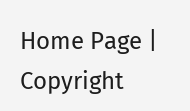Home Page | Copyright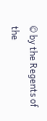© by the Regents of the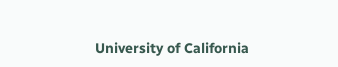University of California